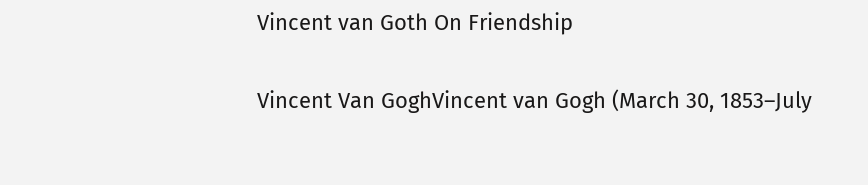Vincent van Goth On Friendship

Vincent Van GoghVincent van Gogh (March 30, 1853–July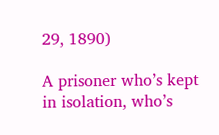29, 1890)

A prisoner who’s kept in isolation, who’s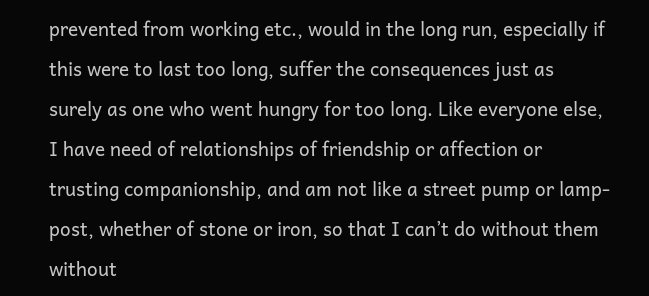prevented from working etc., would in the long run, especially if this were to last too long, suffer the consequences just as surely as one who went hungry for too long. Like everyone else, I have need of relationships of friendship or affection or trusting companionship, and am not like a street pump or lamp-post, whether of stone or iron, so that I can’t do without them without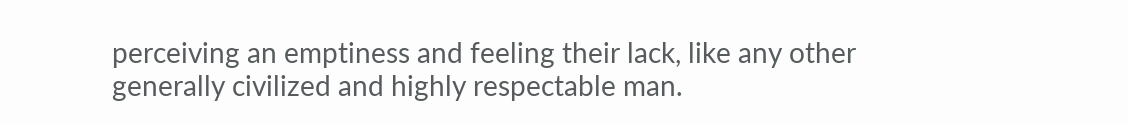perceiving an emptiness and feeling their lack, like any other generally civilized and highly respectable man.